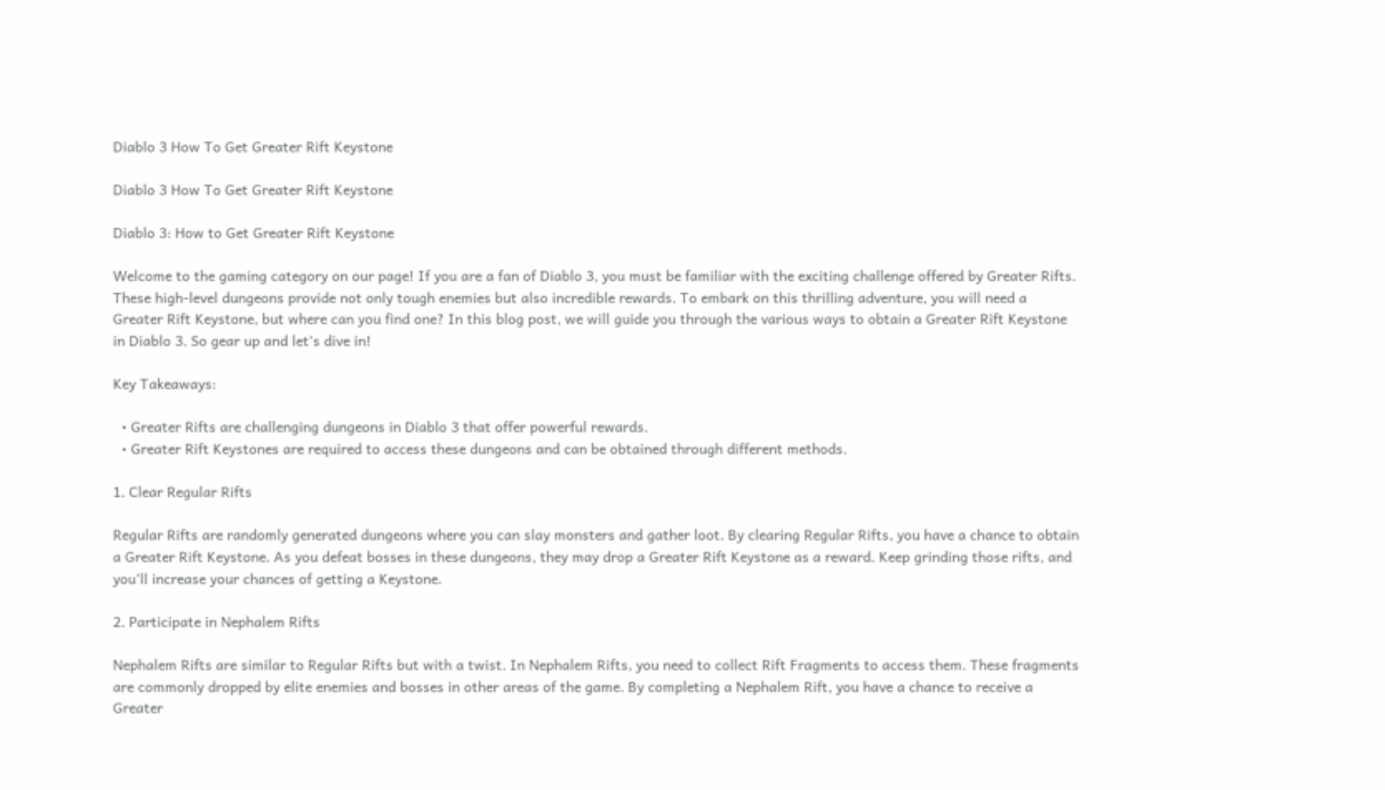Diablo 3 How To Get Greater Rift Keystone

Diablo 3 How To Get Greater Rift Keystone

Diablo 3: How to Get Greater Rift Keystone

Welcome to the gaming category on our page! If you are a fan of Diablo 3, you must be familiar with the exciting challenge offered by Greater Rifts. These high-level dungeons provide not only tough enemies but also incredible rewards. To embark on this thrilling adventure, you will need a Greater Rift Keystone, but where can you find one? In this blog post, we will guide you through the various ways to obtain a Greater Rift Keystone in Diablo 3. So gear up and let’s dive in!

Key Takeaways:

  • Greater Rifts are challenging dungeons in Diablo 3 that offer powerful rewards.
  • Greater Rift Keystones are required to access these dungeons and can be obtained through different methods.

1. Clear Regular Rifts

Regular Rifts are randomly generated dungeons where you can slay monsters and gather loot. By clearing Regular Rifts, you have a chance to obtain a Greater Rift Keystone. As you defeat bosses in these dungeons, they may drop a Greater Rift Keystone as a reward. Keep grinding those rifts, and you’ll increase your chances of getting a Keystone.

2. Participate in Nephalem Rifts

Nephalem Rifts are similar to Regular Rifts but with a twist. In Nephalem Rifts, you need to collect Rift Fragments to access them. These fragments are commonly dropped by elite enemies and bosses in other areas of the game. By completing a Nephalem Rift, you have a chance to receive a Greater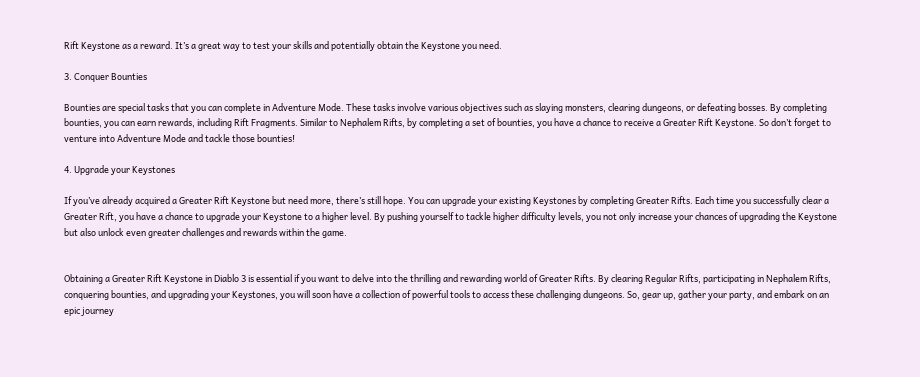Rift Keystone as a reward. It’s a great way to test your skills and potentially obtain the Keystone you need.

3. Conquer Bounties

Bounties are special tasks that you can complete in Adventure Mode. These tasks involve various objectives such as slaying monsters, clearing dungeons, or defeating bosses. By completing bounties, you can earn rewards, including Rift Fragments. Similar to Nephalem Rifts, by completing a set of bounties, you have a chance to receive a Greater Rift Keystone. So don’t forget to venture into Adventure Mode and tackle those bounties!

4. Upgrade your Keystones

If you’ve already acquired a Greater Rift Keystone but need more, there’s still hope. You can upgrade your existing Keystones by completing Greater Rifts. Each time you successfully clear a Greater Rift, you have a chance to upgrade your Keystone to a higher level. By pushing yourself to tackle higher difficulty levels, you not only increase your chances of upgrading the Keystone but also unlock even greater challenges and rewards within the game.


Obtaining a Greater Rift Keystone in Diablo 3 is essential if you want to delve into the thrilling and rewarding world of Greater Rifts. By clearing Regular Rifts, participating in Nephalem Rifts, conquering bounties, and upgrading your Keystones, you will soon have a collection of powerful tools to access these challenging dungeons. So, gear up, gather your party, and embark on an epic journey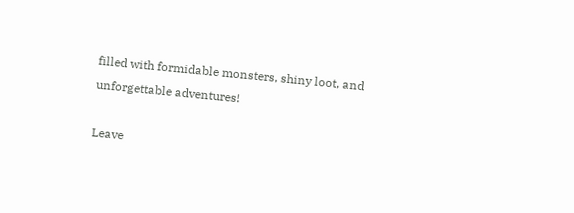filled with formidable monsters, shiny loot, and unforgettable adventures!

Leave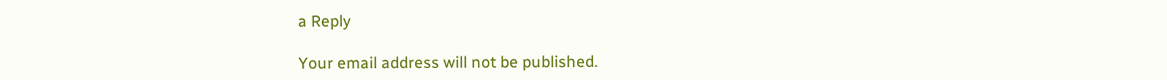a Reply

Your email address will not be published.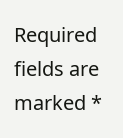Required fields are marked *